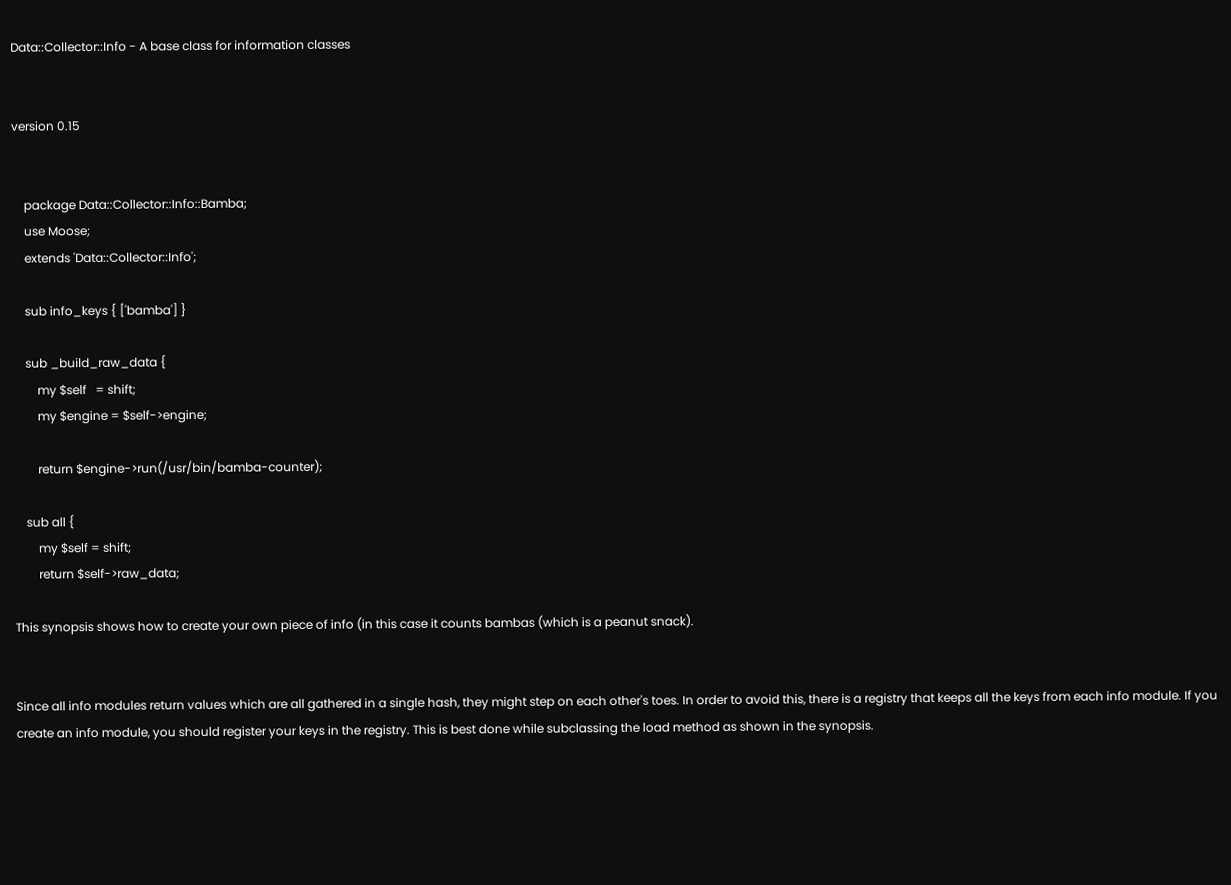Data::Collector::Info - A base class for information classes


version 0.15


    package Data::Collector::Info::Bamba;
    use Moose;
    extends 'Data::Collector::Info';

    sub info_keys { ['bamba'] }

    sub _build_raw_data {
        my $self   = shift;
        my $engine = $self->engine;

        return $engine->run(/usr/bin/bamba-counter);

    sub all {
        my $self = shift;
        return $self->raw_data;

This synopsis shows how to create your own piece of info (in this case it counts bambas (which is a peanut snack).


Since all info modules return values which are all gathered in a single hash, they might step on each other's toes. In order to avoid this, there is a registry that keeps all the keys from each info module. If you create an info module, you should register your keys in the registry. This is best done while subclassing the load method as shown in the synopsis.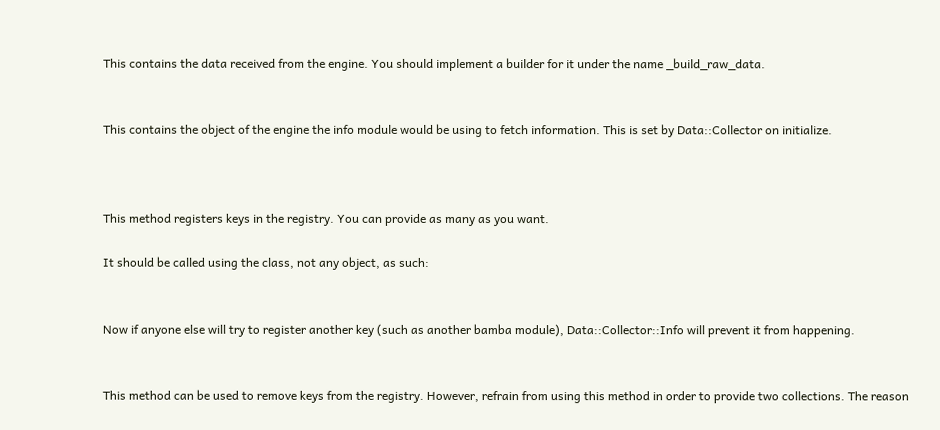This contains the data received from the engine. You should implement a builder for it under the name _build_raw_data.


This contains the object of the engine the info module would be using to fetch information. This is set by Data::Collector on initialize.



This method registers keys in the registry. You can provide as many as you want.

It should be called using the class, not any object, as such:


Now if anyone else will try to register another key (such as another bamba module), Data::Collector::Info will prevent it from happening.


This method can be used to remove keys from the registry. However, refrain from using this method in order to provide two collections. The reason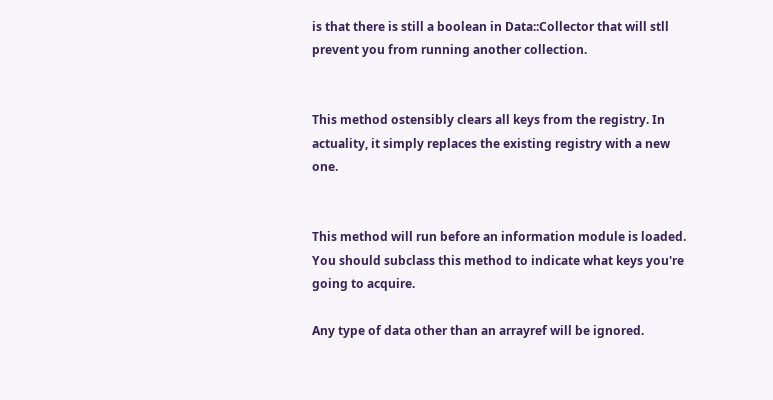is that there is still a boolean in Data::Collector that will stll prevent you from running another collection.


This method ostensibly clears all keys from the registry. In actuality, it simply replaces the existing registry with a new one.


This method will run before an information module is loaded. You should subclass this method to indicate what keys you're going to acquire.

Any type of data other than an arrayref will be ignored.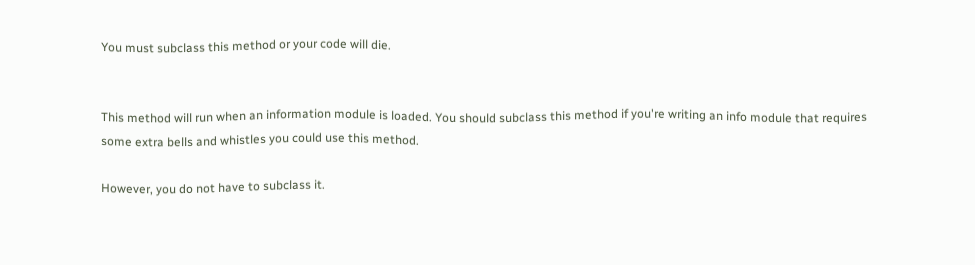You must subclass this method or your code will die.


This method will run when an information module is loaded. You should subclass this method if you're writing an info module that requires some extra bells and whistles you could use this method.

However, you do not have to subclass it.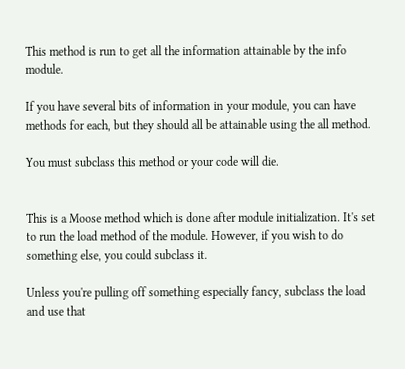This method is run to get all the information attainable by the info module.

If you have several bits of information in your module, you can have methods for each, but they should all be attainable using the all method.

You must subclass this method or your code will die.


This is a Moose method which is done after module initialization. It's set to run the load method of the module. However, if you wish to do something else, you could subclass it.

Unless you're pulling off something especially fancy, subclass the load and use that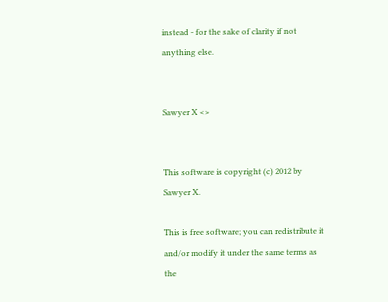instead - for the sake of clarity if not anything else.


Sawyer X <>


This software is copyright (c) 2012 by Sawyer X.

This is free software; you can redistribute it and/or modify it under the same terms as the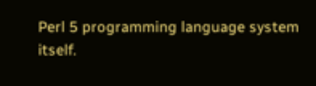Perl 5 programming language system itself.